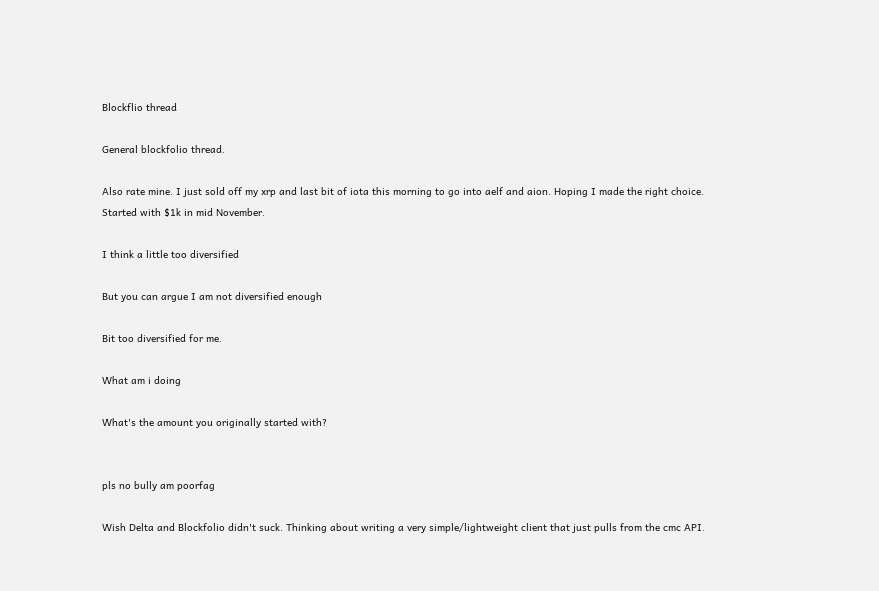Blockflio thread

General blockfolio thread.

Also rate mine. I just sold off my xrp and last bit of iota this morning to go into aelf and aion. Hoping I made the right choice.
Started with $1k in mid November.

I think a little too diversified

But you can argue I am not diversified enough

Bit too diversified for me.

What am i doing

What's the amount you originally started with?


pls no bully am poorfag

Wish Delta and Blockfolio didn't suck. Thinking about writing a very simple/lightweight client that just pulls from the cmc API.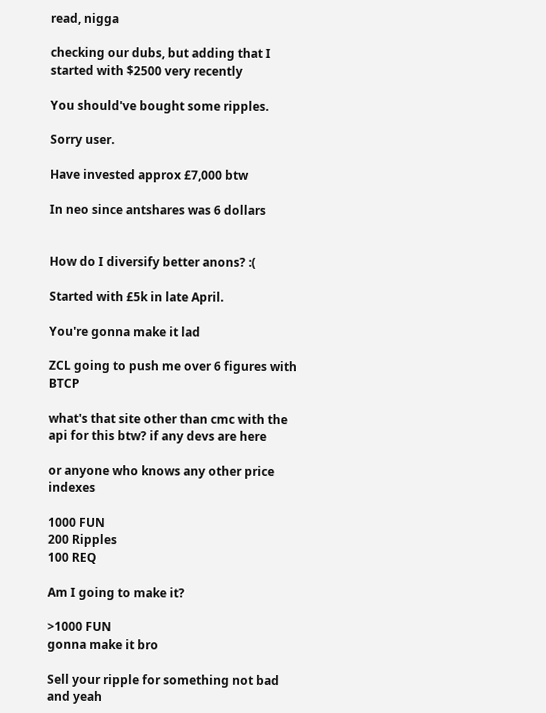read, nigga

checking our dubs, but adding that I started with $2500 very recently

You should've bought some ripples.

Sorry user.

Have invested approx £7,000 btw

In neo since antshares was 6 dollars


How do I diversify better anons? :(

Started with £5k in late April.

You're gonna make it lad

ZCL going to push me over 6 figures with BTCP

what's that site other than cmc with the api for this btw? if any devs are here

or anyone who knows any other price indexes

1000 FUN
200 Ripples
100 REQ

Am I going to make it?

>1000 FUN
gonna make it bro

Sell your ripple for something not bad and yeah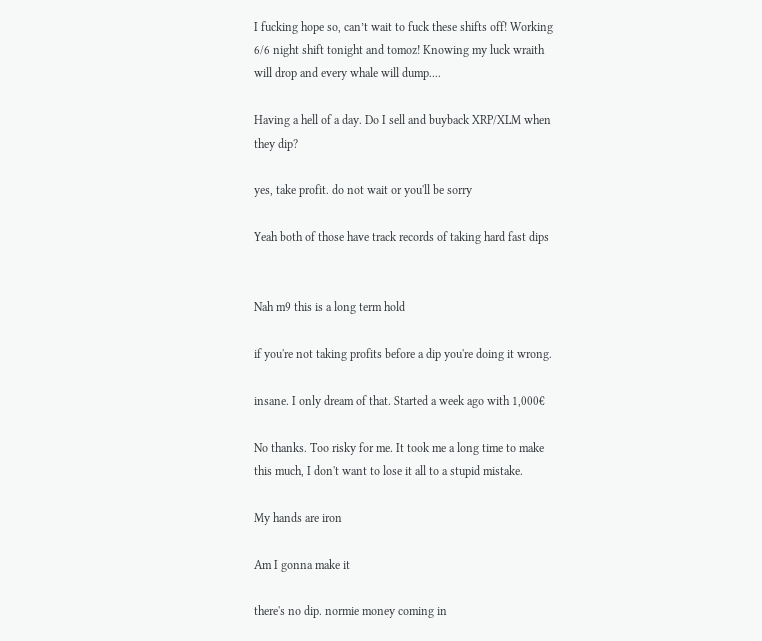I fucking hope so, can’t wait to fuck these shifts off! Working 6/6 night shift tonight and tomoz! Knowing my luck wraith will drop and every whale will dump....

Having a hell of a day. Do I sell and buyback XRP/XLM when they dip?

yes, take profit. do not wait or you'll be sorry

Yeah both of those have track records of taking hard fast dips


Nah m9 this is a long term hold

if you're not taking profits before a dip you're doing it wrong.

insane. I only dream of that. Started a week ago with 1,000€

No thanks. Too risky for me. It took me a long time to make this much, I don't want to lose it all to a stupid mistake.

My hands are iron

Am I gonna make it

there's no dip. normie money coming in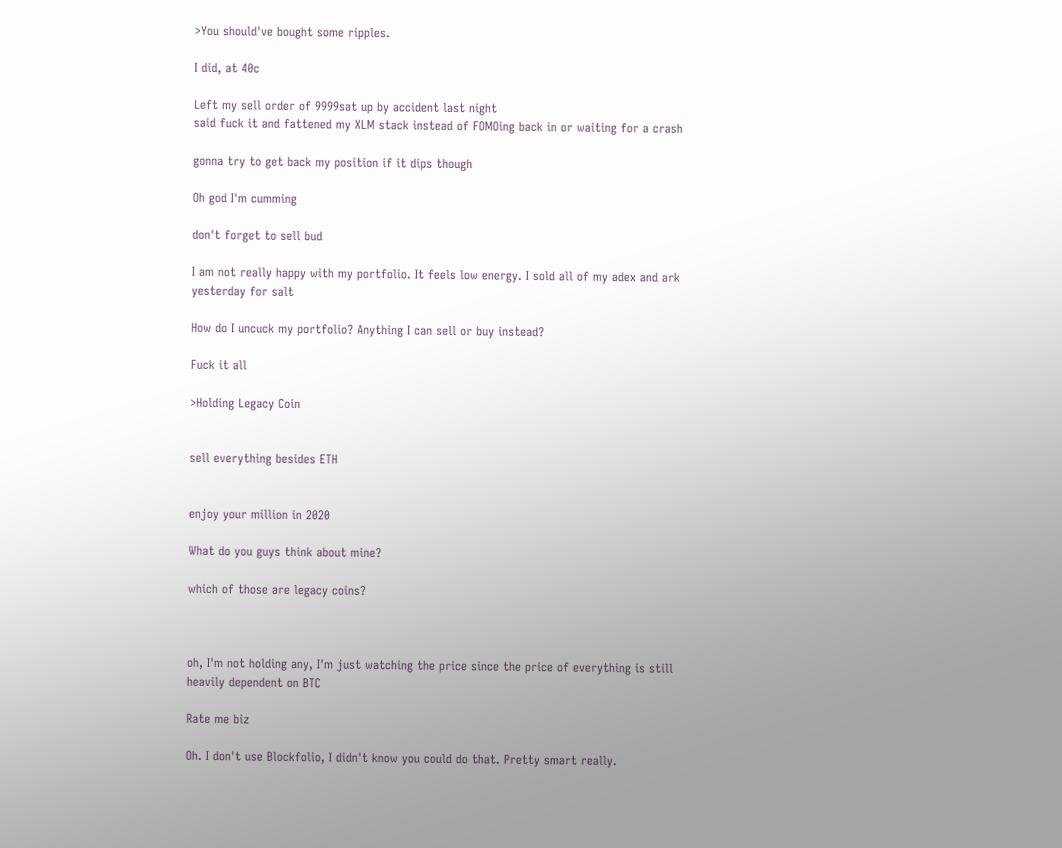>You should've bought some ripples.

I did, at 40c

Left my sell order of 9999sat up by accident last night
said fuck it and fattened my XLM stack instead of FOMOing back in or waiting for a crash

gonna try to get back my position if it dips though

Oh god I'm cumming

don't forget to sell bud

I am not really happy with my portfolio. It feels low energy. I sold all of my adex and ark yesterday for salt

How do I uncuck my portfolio? Anything I can sell or buy instead?

Fuck it all

>Holding Legacy Coin


sell everything besides ETH


enjoy your million in 2020

What do you guys think about mine?

which of those are legacy coins?



oh, I'm not holding any, I'm just watching the price since the price of everything is still heavily dependent on BTC

Rate me biz

Oh. I don't use Blockfolio, I didn't know you could do that. Pretty smart really.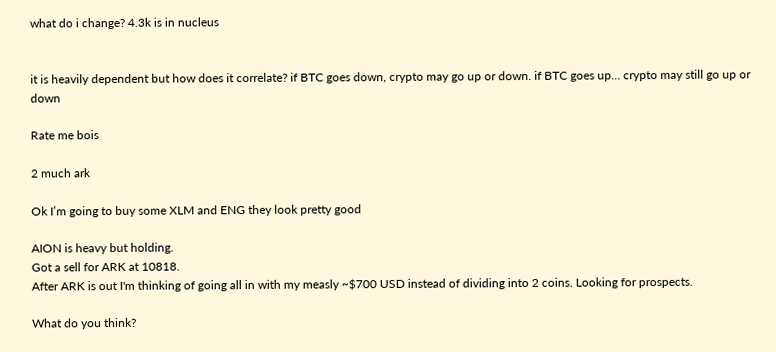what do i change? 4.3k is in nucleus


it is heavily dependent but how does it correlate? if BTC goes down, crypto may go up or down. if BTC goes up... crypto may still go up or down

Rate me bois

2 much ark

Ok I’m going to buy some XLM and ENG they look pretty good

AION is heavy but holding.
Got a sell for ARK at 10818.
After ARK is out I'm thinking of going all in with my measly ~$700 USD instead of dividing into 2 coins. Looking for prospects.

What do you think?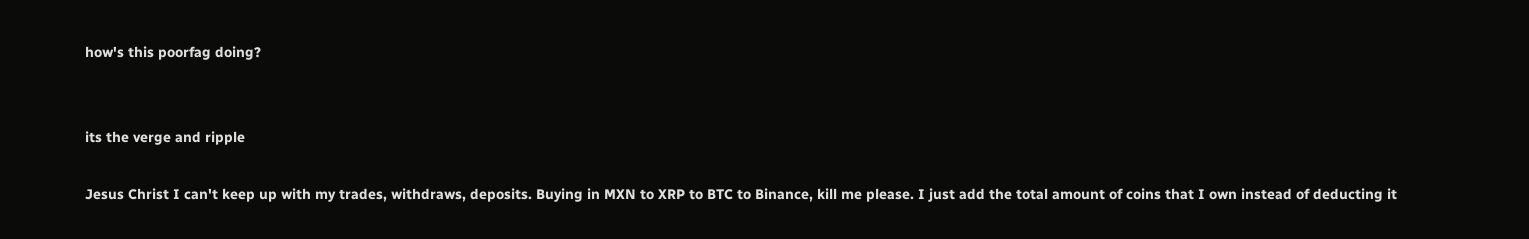how's this poorfag doing?


its the verge and ripple

Jesus Christ I can't keep up with my trades, withdraws, deposits. Buying in MXN to XRP to BTC to Binance, kill me please. I just add the total amount of coins that I own instead of deducting it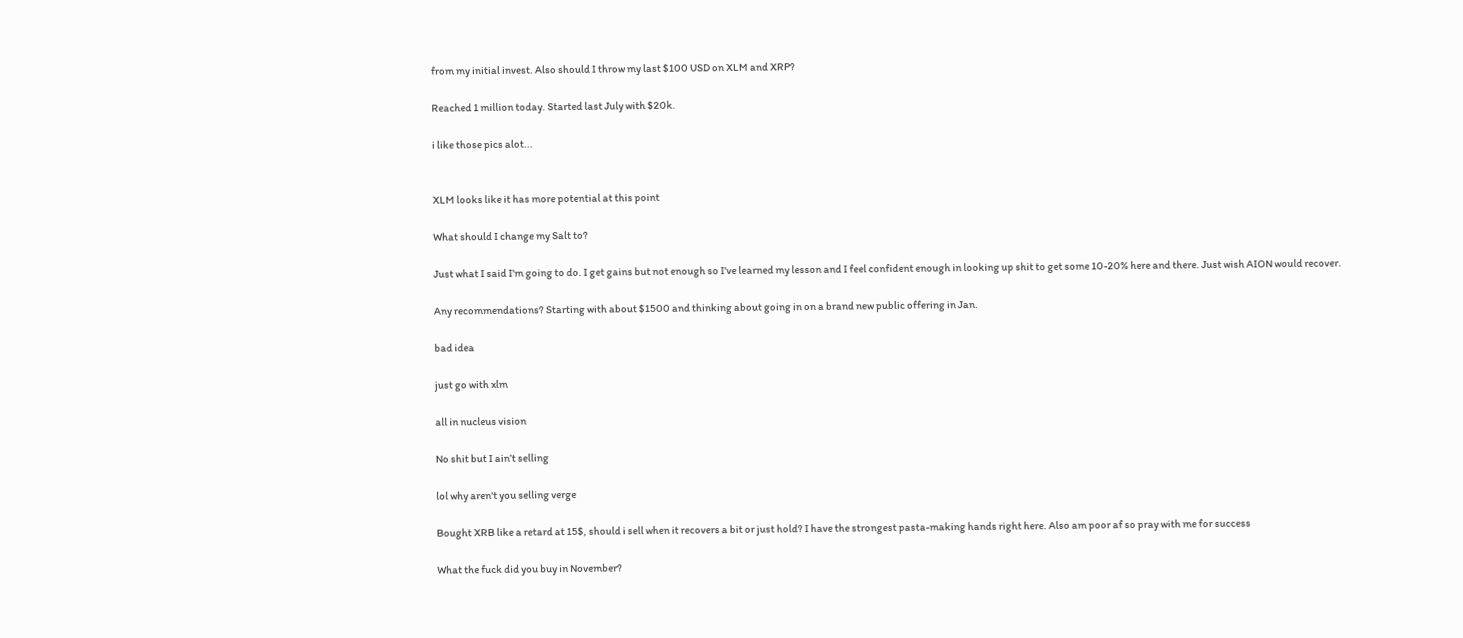from my initial invest. Also should I throw my last $100 USD on XLM and XRP?

Reached 1 million today. Started last July with $20k.

i like those pics alot...


XLM looks like it has more potential at this point

What should I change my Salt to?

Just what I said I'm going to do. I get gains but not enough so I've learned my lesson and I feel confident enough in looking up shit to get some 10-20% here and there. Just wish AION would recover.

Any recommendations? Starting with about $1500 and thinking about going in on a brand new public offering in Jan.

bad idea

just go with xlm

all in nucleus vision

No shit but I ain’t selling

lol why aren't you selling verge

Bought XRB like a retard at 15$, should i sell when it recovers a bit or just hold? I have the strongest pasta-making hands right here. Also am poor af so pray with me for success

What the fuck did you buy in November?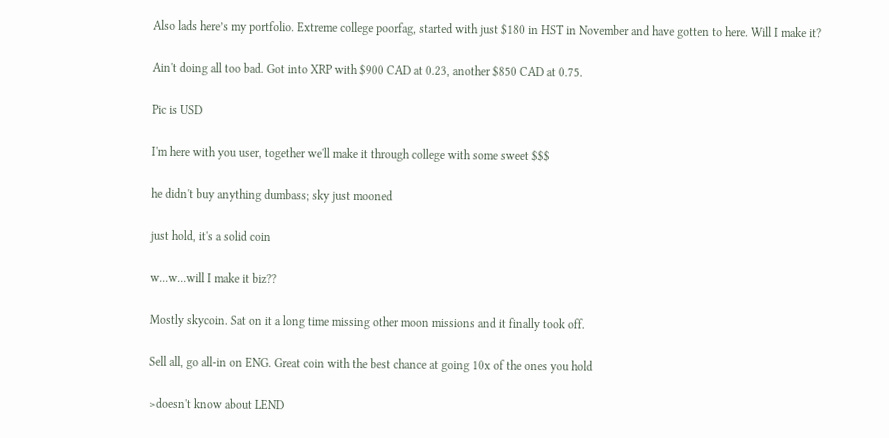Also lads here’s my portfolio. Extreme college poorfag, started with just $180 in HST in November and have gotten to here. Will I make it?

Ain't doing all too bad. Got into XRP with $900 CAD at 0.23, another $850 CAD at 0.75.

Pic is USD

I'm here with you user, together we'll make it through college with some sweet $$$

he didn't buy anything dumbass; sky just mooned

just hold, it's a solid coin

w...w...will I make it biz??

Mostly skycoin. Sat on it a long time missing other moon missions and it finally took off.

Sell all, go all-in on ENG. Great coin with the best chance at going 10x of the ones you hold

>doesn't know about LEND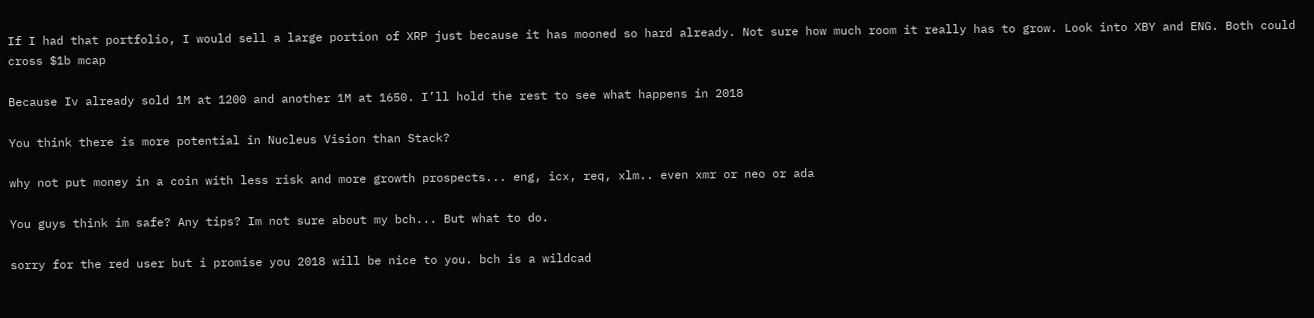If I had that portfolio, I would sell a large portion of XRP just because it has mooned so hard already. Not sure how much room it really has to grow. Look into XBY and ENG. Both could cross $1b mcap

Because Iv already sold 1M at 1200 and another 1M at 1650. I’ll hold the rest to see what happens in 2018

You think there is more potential in Nucleus Vision than Stack?

why not put money in a coin with less risk and more growth prospects... eng, icx, req, xlm.. even xmr or neo or ada

You guys think im safe? Any tips? Im not sure about my bch... But what to do.

sorry for the red user but i promise you 2018 will be nice to you. bch is a wildcad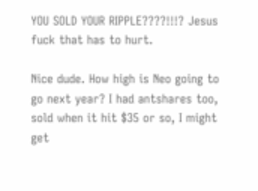YOU SOLD YOUR RIPPLE????!!!? Jesus fuck that has to hurt.

Nice dude. How high is Neo going to go next year? I had antshares too, sold when it hit $35 or so, I might get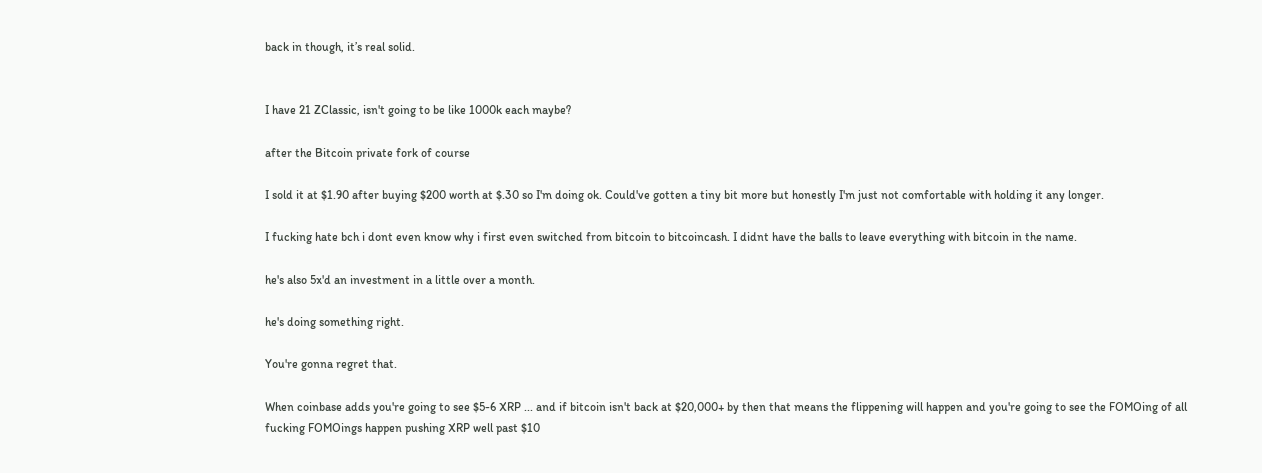back in though, it’s real solid.


I have 21 ZClassic, isn't going to be like 1000k each maybe?

after the Bitcoin private fork of course

I sold it at $1.90 after buying $200 worth at $.30 so I'm doing ok. Could've gotten a tiny bit more but honestly I'm just not comfortable with holding it any longer.

I fucking hate bch i dont even know why i first even switched from bitcoin to bitcoincash. I didnt have the balls to leave everything with bitcoin in the name.

he's also 5x'd an investment in a little over a month.

he's doing something right.

You're gonna regret that.

When coinbase adds you're going to see $5-6 XRP ... and if bitcoin isn't back at $20,000+ by then that means the flippening will happen and you're going to see the FOMOing of all fucking FOMOings happen pushing XRP well past $10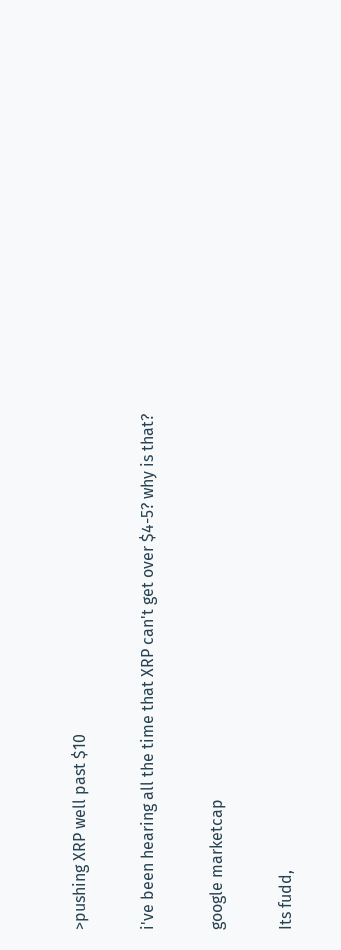>pushing XRP well past $10

i've been hearing all the time that XRP can't get over $4-5? why is that?

google marketcap

Its fudd,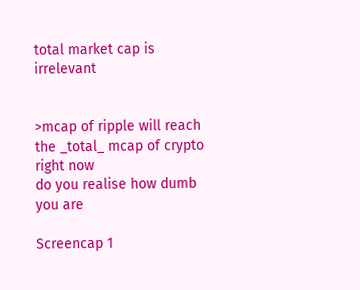total market cap is irrelevant


>mcap of ripple will reach the _total_ mcap of crypto right now
do you realise how dumb you are

Screencap 1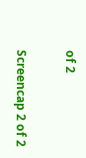of 2

Screencap 2 of 2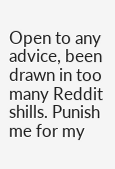Open to any advice, been drawn in too many Reddit shills. Punish me for my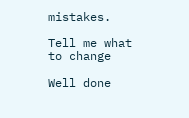mistakes.

Tell me what to change

Well done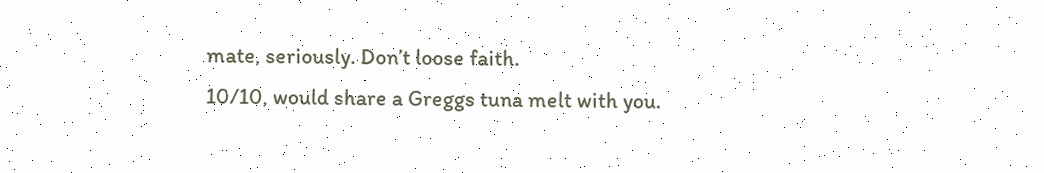mate, seriously. Don’t loose faith.
10/10, would share a Greggs tuna melt with you.